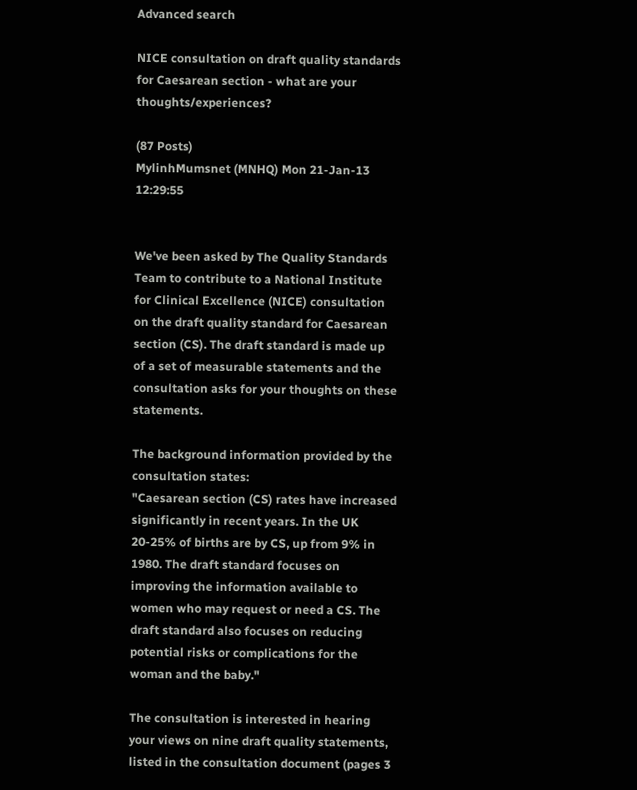Advanced search

NICE consultation on draft quality standards for Caesarean section - what are your thoughts/experiences?

(87 Posts)
MylinhMumsnet (MNHQ) Mon 21-Jan-13 12:29:55


We've been asked by The Quality Standards Team to contribute to a National Institute for Clinical Excellence (NICE) consultation on the draft quality standard for Caesarean section (CS). The draft standard is made up of a set of measurable statements and the consultation asks for your thoughts on these statements.

The background information provided by the consultation states:
"Caesarean section (CS) rates have increased significantly in recent years. In the UK 20-25% of births are by CS, up from 9% in 1980. The draft standard focuses on improving the information available to women who may request or need a CS. The draft standard also focuses on reducing potential risks or complications for the woman and the baby."

The consultation is interested in hearing your views on nine draft quality statements, listed in the consultation document (pages 3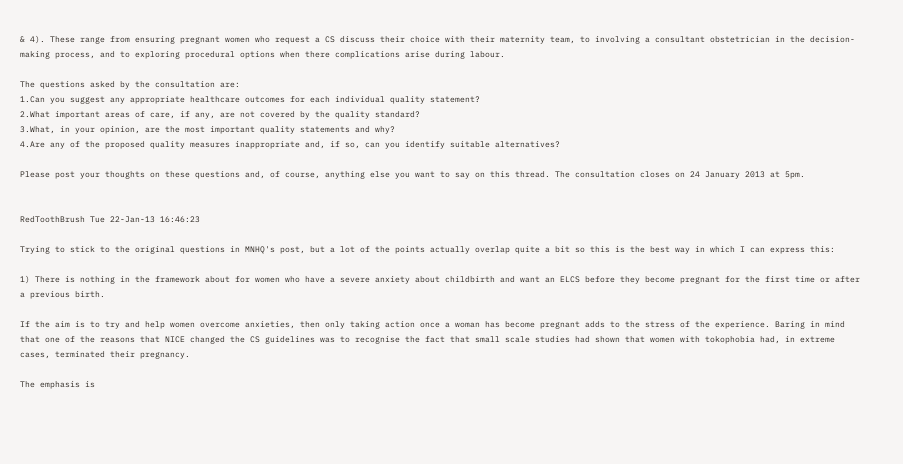& 4). These range from ensuring pregnant women who request a CS discuss their choice with their maternity team, to involving a consultant obstetrician in the decision-making process, and to exploring procedural options when there complications arise during labour.

The questions asked by the consultation are:
1.Can you suggest any appropriate healthcare outcomes for each individual quality statement?
2.What important areas of care, if any, are not covered by the quality standard?
3.What, in your opinion, are the most important quality statements and why?
4.Are any of the proposed quality measures inappropriate and, if so, can you identify suitable alternatives?

Please post your thoughts on these questions and, of course, anything else you want to say on this thread. The consultation closes on 24 January 2013 at 5pm.


RedToothBrush Tue 22-Jan-13 16:46:23

Trying to stick to the original questions in MNHQ's post, but a lot of the points actually overlap quite a bit so this is the best way in which I can express this:

1) There is nothing in the framework about for women who have a severe anxiety about childbirth and want an ELCS before they become pregnant for the first time or after a previous birth.

If the aim is to try and help women overcome anxieties, then only taking action once a woman has become pregnant adds to the stress of the experience. Baring in mind that one of the reasons that NICE changed the CS guidelines was to recognise the fact that small scale studies had shown that women with tokophobia had, in extreme cases, terminated their pregnancy.

The emphasis is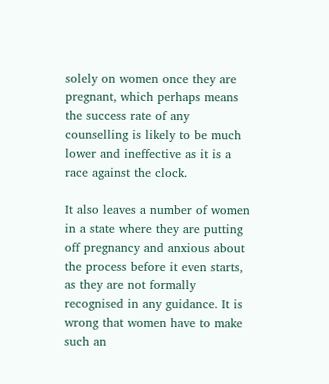solely on women once they are pregnant, which perhaps means the success rate of any counselling is likely to be much lower and ineffective as it is a race against the clock.

It also leaves a number of women in a state where they are putting off pregnancy and anxious about the process before it even starts, as they are not formally recognised in any guidance. It is wrong that women have to make such an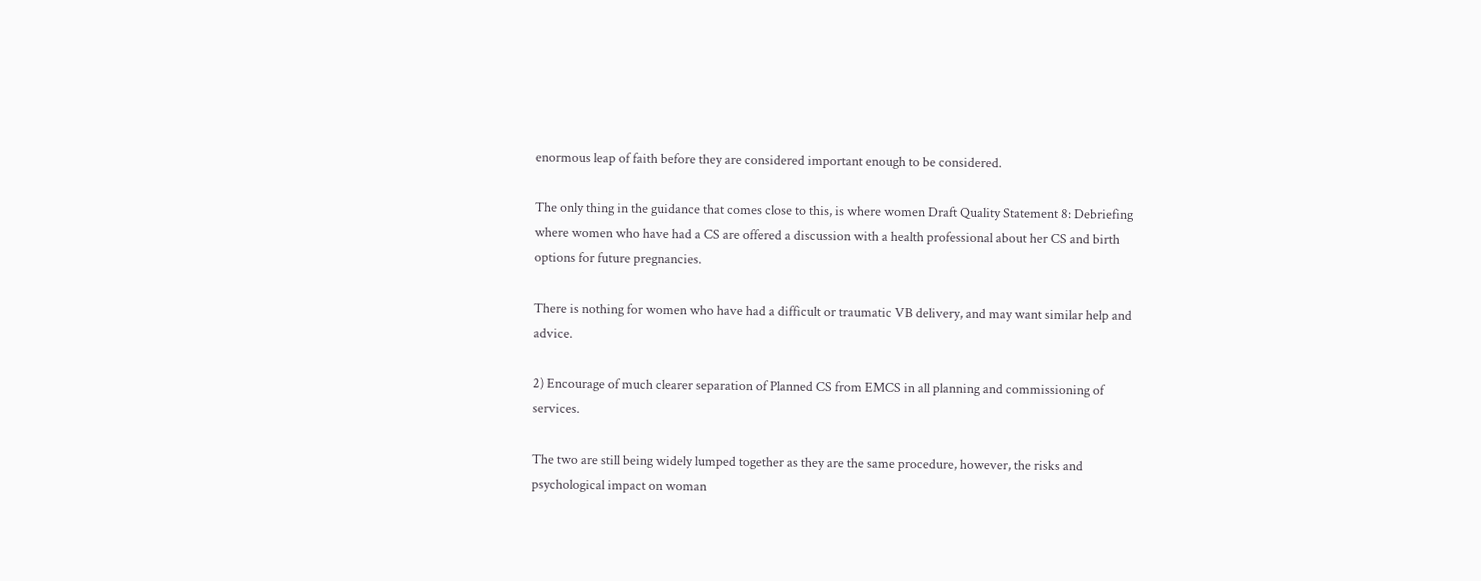enormous leap of faith before they are considered important enough to be considered.

The only thing in the guidance that comes close to this, is where women Draft Quality Statement 8: Debriefing where women who have had a CS are offered a discussion with a health professional about her CS and birth options for future pregnancies.

There is nothing for women who have had a difficult or traumatic VB delivery, and may want similar help and advice.

2) Encourage of much clearer separation of Planned CS from EMCS in all planning and commissioning of services.

The two are still being widely lumped together as they are the same procedure, however, the risks and psychological impact on woman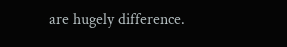are hugely difference.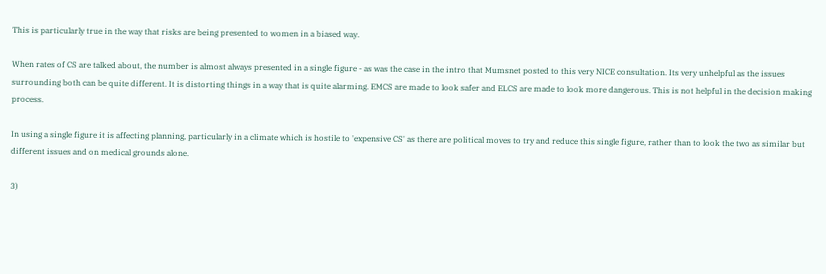This is particularly true in the way that risks are being presented to women in a biased way.

When rates of CS are talked about, the number is almost always presented in a single figure - as was the case in the intro that Mumsnet posted to this very NICE consultation. Its very unhelpful as the issues surrounding both can be quite different. It is distorting things in a way that is quite alarming. EMCS are made to look safer and ELCS are made to look more dangerous. This is not helpful in the decision making process.

In using a single figure it is affecting planning, particularly in a climate which is hostile to 'expensive CS' as there are political moves to try and reduce this single figure, rather than to look the two as similar but different issues and on medical grounds alone.

3)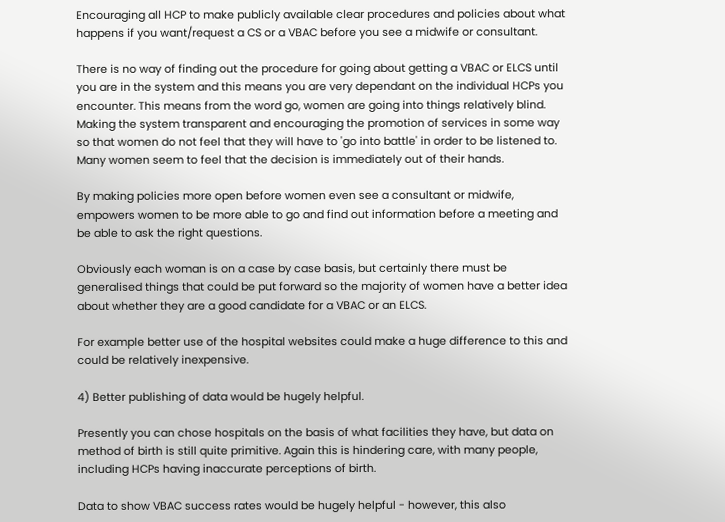Encouraging all HCP to make publicly available clear procedures and policies about what happens if you want/request a CS or a VBAC before you see a midwife or consultant.

There is no way of finding out the procedure for going about getting a VBAC or ELCS until you are in the system and this means you are very dependant on the individual HCPs you encounter. This means from the word go, women are going into things relatively blind. Making the system transparent and encouraging the promotion of services in some way so that women do not feel that they will have to 'go into battle' in order to be listened to. Many women seem to feel that the decision is immediately out of their hands.

By making policies more open before women even see a consultant or midwife, empowers women to be more able to go and find out information before a meeting and be able to ask the right questions.

Obviously each woman is on a case by case basis, but certainly there must be generalised things that could be put forward so the majority of women have a better idea about whether they are a good candidate for a VBAC or an ELCS.

For example better use of the hospital websites could make a huge difference to this and could be relatively inexpensive.

4) Better publishing of data would be hugely helpful.

Presently you can chose hospitals on the basis of what facilities they have, but data on method of birth is still quite primitive. Again this is hindering care, with many people, including HCPs having inaccurate perceptions of birth.

Data to show VBAC success rates would be hugely helpful - however, this also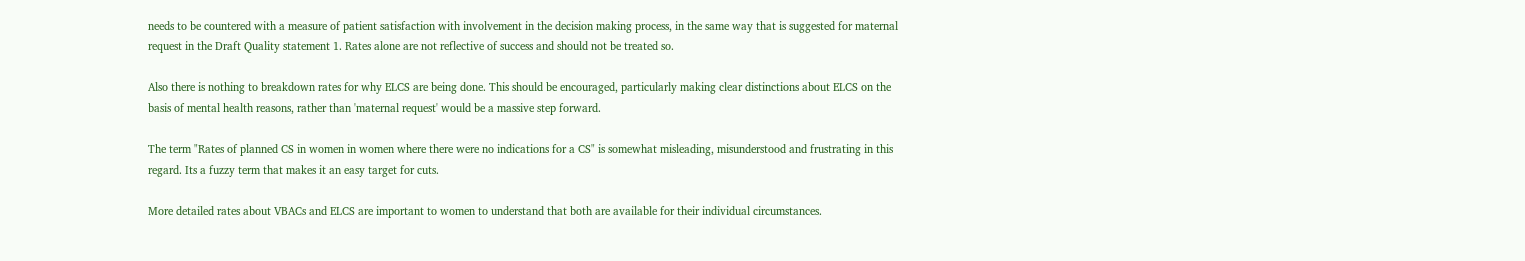needs to be countered with a measure of patient satisfaction with involvement in the decision making process, in the same way that is suggested for maternal request in the Draft Quality statement 1. Rates alone are not reflective of success and should not be treated so.

Also there is nothing to breakdown rates for why ELCS are being done. This should be encouraged, particularly making clear distinctions about ELCS on the basis of mental health reasons, rather than 'maternal request' would be a massive step forward.

The term "Rates of planned CS in women in women where there were no indications for a CS" is somewhat misleading, misunderstood and frustrating in this regard. Its a fuzzy term that makes it an easy target for cuts.

More detailed rates about VBACs and ELCS are important to women to understand that both are available for their individual circumstances.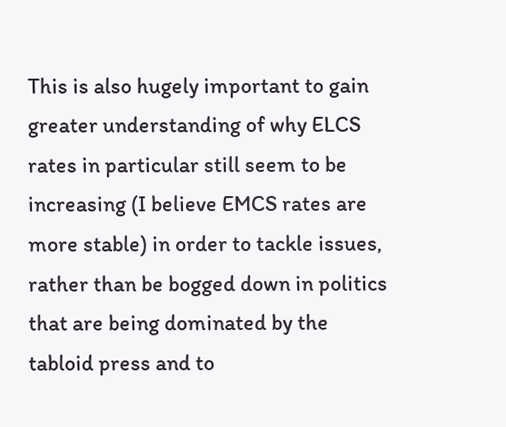This is also hugely important to gain greater understanding of why ELCS rates in particular still seem to be increasing (I believe EMCS rates are more stable) in order to tackle issues, rather than be bogged down in politics that are being dominated by the tabloid press and to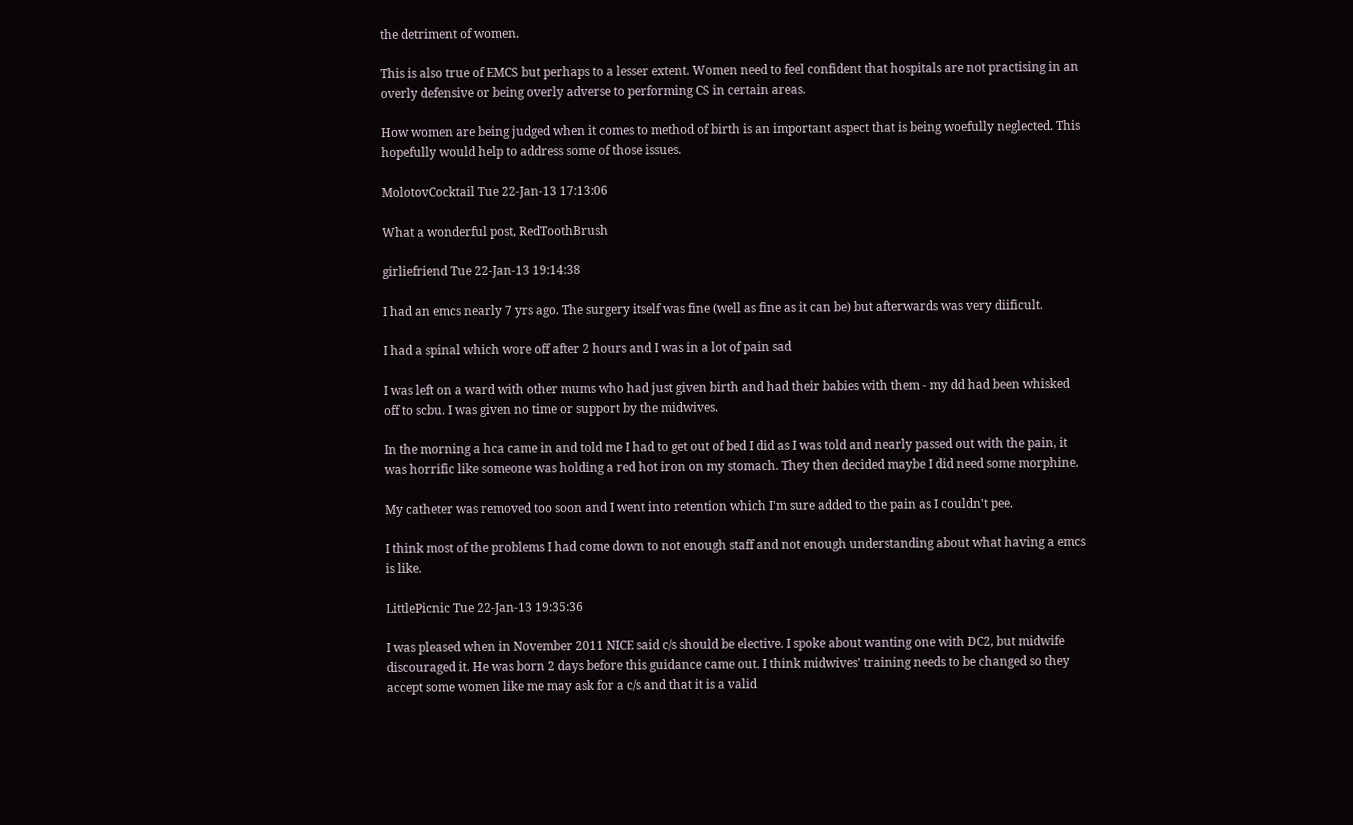the detriment of women.

This is also true of EMCS but perhaps to a lesser extent. Women need to feel confident that hospitals are not practising in an overly defensive or being overly adverse to performing CS in certain areas.

How women are being judged when it comes to method of birth is an important aspect that is being woefully neglected. This hopefully would help to address some of those issues.

MolotovCocktail Tue 22-Jan-13 17:13:06

What a wonderful post, RedToothBrush

girliefriend Tue 22-Jan-13 19:14:38

I had an emcs nearly 7 yrs ago. The surgery itself was fine (well as fine as it can be) but afterwards was very diificult.

I had a spinal which wore off after 2 hours and I was in a lot of pain sad

I was left on a ward with other mums who had just given birth and had their babies with them - my dd had been whisked off to scbu. I was given no time or support by the midwives.

In the morning a hca came in and told me I had to get out of bed I did as I was told and nearly passed out with the pain, it was horrific like someone was holding a red hot iron on my stomach. They then decided maybe I did need some morphine.

My catheter was removed too soon and I went into retention which I'm sure added to the pain as I couldn't pee.

I think most of the problems I had come down to not enough staff and not enough understanding about what having a emcs is like.

LittlePicnic Tue 22-Jan-13 19:35:36

I was pleased when in November 2011 NICE said c/s should be elective. I spoke about wanting one with DC2, but midwife discouraged it. He was born 2 days before this guidance came out. I think midwives' training needs to be changed so they accept some women like me may ask for a c/s and that it is a valid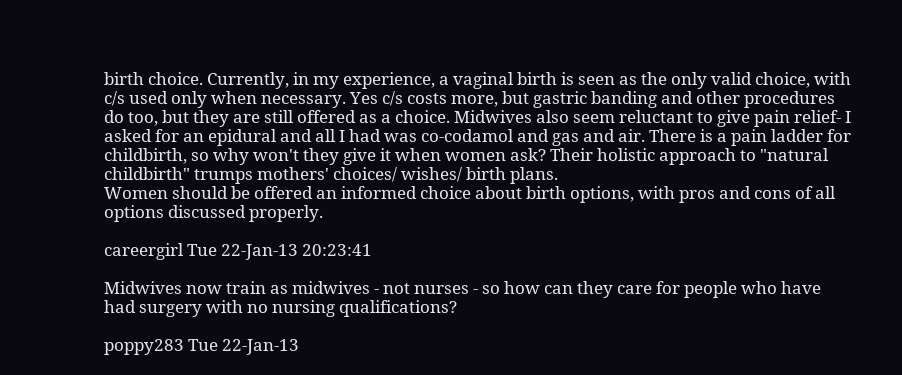birth choice. Currently, in my experience, a vaginal birth is seen as the only valid choice, with c/s used only when necessary. Yes c/s costs more, but gastric banding and other procedures do too, but they are still offered as a choice. Midwives also seem reluctant to give pain relief- I asked for an epidural and all I had was co-codamol and gas and air. There is a pain ladder for childbirth, so why won't they give it when women ask? Their holistic approach to "natural childbirth" trumps mothers' choices/ wishes/ birth plans.
Women should be offered an informed choice about birth options, with pros and cons of all options discussed properly.

careergirl Tue 22-Jan-13 20:23:41

Midwives now train as midwives - not nurses - so how can they care for people who have had surgery with no nursing qualifications?

poppy283 Tue 22-Jan-13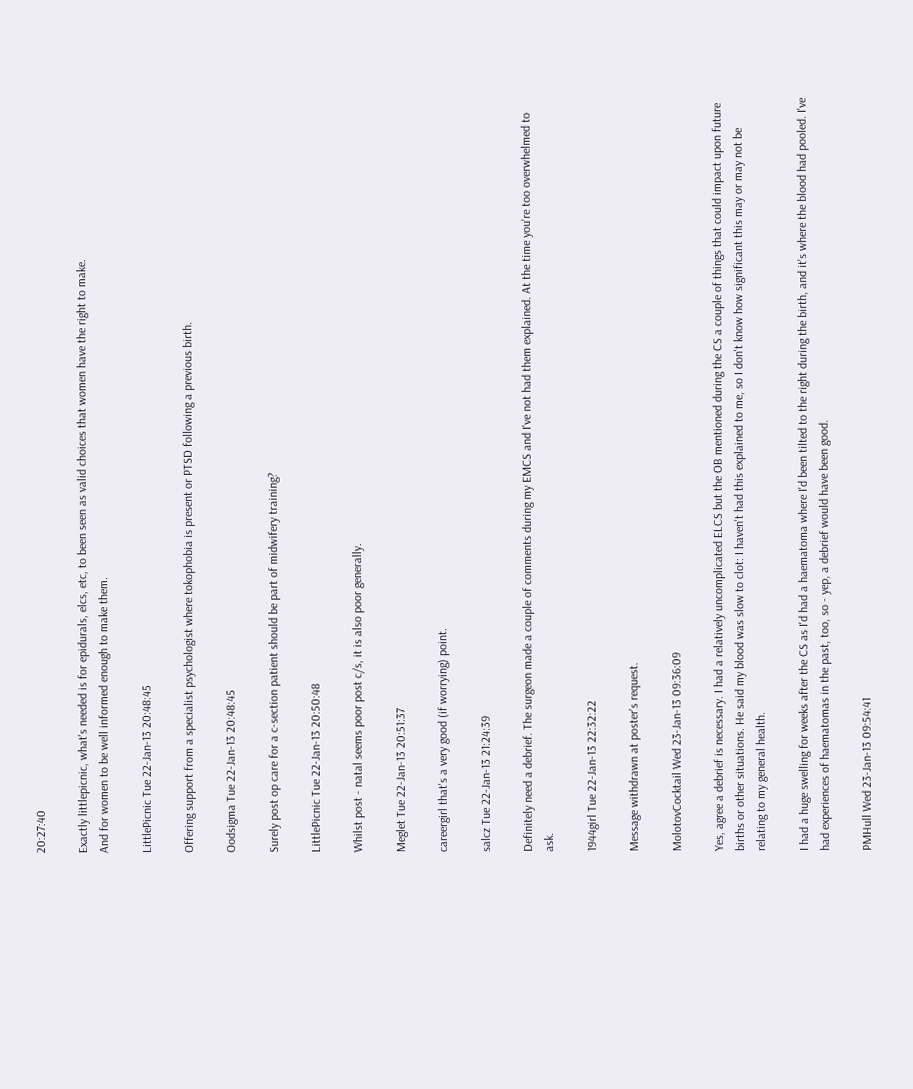20:27:40

Exactly littlepicnic, what's needed is for epidurals, elcs, etc, to been seen as valid choices that women have the right to make.
And for women to be well informed enough to make them.

LittlePicnic Tue 22-Jan-13 20:48:45

Offering support from a specialist psychologist where tokophobia is present or PTSD following a previous birth.

Oodsigma Tue 22-Jan-13 20:48:45

Surely post op care for a c-section patient should be part of midwifery training?

LittlePicnic Tue 22-Jan-13 20:50:48

Whilst post - natal seems poor post c/s, it is also poor generally.

Meglet Tue 22-Jan-13 20:51:37

careergirl that's a very good (if worrying) point.

salcz Tue 22-Jan-13 21:24:39

Definitely need a debrief. The surgeon made a couple of comments during my EMCS and I've not had them explained. At the time you're too overwhelmed to ask.

1944girl Tue 22-Jan-13 22:32:22

Message withdrawn at poster's request.

MolotovCocktail Wed 23-Jan-13 09:36:09

Yes, agree a debrief is necessary. I had a relatively uncomplicated ELCS but the OB mentioned during the CS a couple of things that could impact upon future births or other situations. He said my blood was slow to clot: I haven't had this explained to me, so I don't know how significant this may or may not be relating to my general health.

I had a huge swelling for weeks after the CS as I'd had a haematoma where I'd been tilted to the right during the birth, and it's where the blood had pooled. I've had experiences of haematomas in the past, too, so - yep, a debrief would have been good.

PMHull Wed 23-Jan-13 09:54:41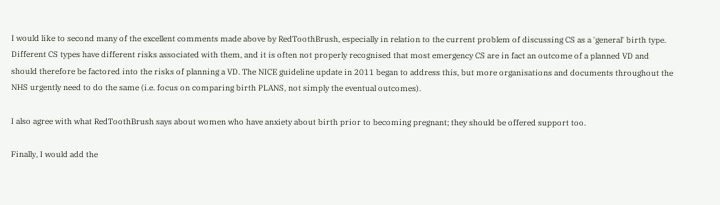I would like to second many of the excellent comments made above by RedToothBrush, especially in relation to the current problem of discussing CS as a 'general' birth type. Different CS types have different risks associated with them, and it is often not properly recognised that most emergency CS are in fact an outcome of a planned VD and should therefore be factored into the risks of planning a VD. The NICE guideline update in 2011 began to address this, but more organisations and documents throughout the NHS urgently need to do the same (i.e. focus on comparing birth PLANS, not simply the eventual outcomes).

I also agree with what RedToothBrush says about women who have anxiety about birth prior to becoming pregnant; they should be offered support too.

Finally, I would add the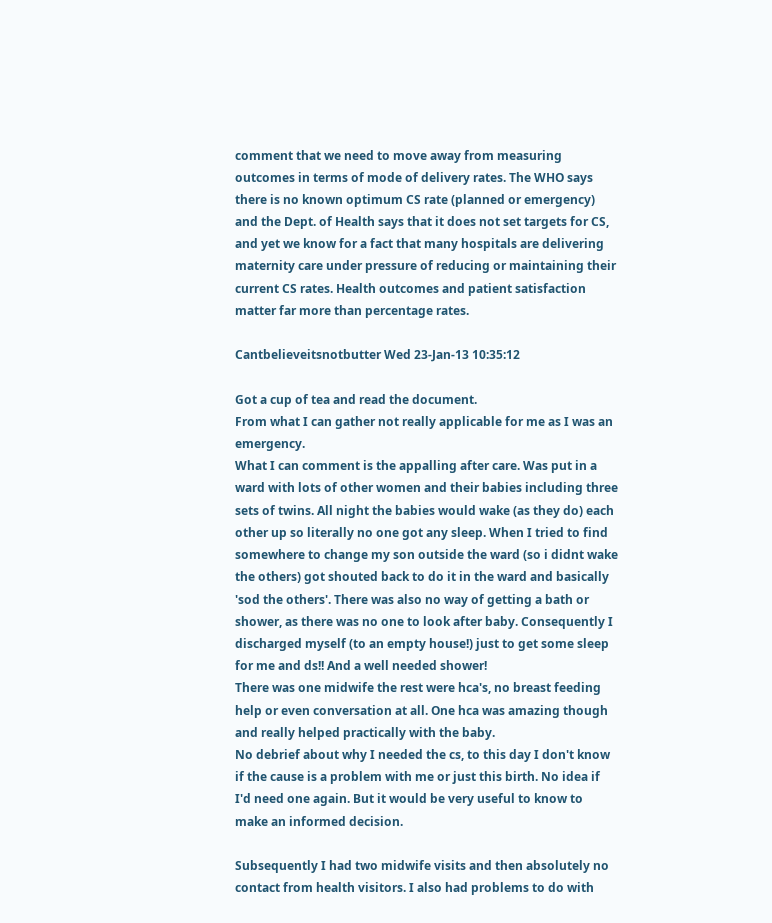comment that we need to move away from measuring outcomes in terms of mode of delivery rates. The WHO says there is no known optimum CS rate (planned or emergency) and the Dept. of Health says that it does not set targets for CS, and yet we know for a fact that many hospitals are delivering maternity care under pressure of reducing or maintaining their current CS rates. Health outcomes and patient satisfaction matter far more than percentage rates.

Cantbelieveitsnotbutter Wed 23-Jan-13 10:35:12

Got a cup of tea and read the document.
From what I can gather not really applicable for me as I was an emergency.
What I can comment is the appalling after care. Was put in a ward with lots of other women and their babies including three sets of twins. All night the babies would wake (as they do) each other up so literally no one got any sleep. When I tried to find somewhere to change my son outside the ward (so i didnt wake the others) got shouted back to do it in the ward and basically 'sod the others'. There was also no way of getting a bath or shower, as there was no one to look after baby. Consequently I discharged myself (to an empty house!) just to get some sleep for me and ds!! And a well needed shower!
There was one midwife the rest were hca's, no breast feeding help or even conversation at all. One hca was amazing though and really helped practically with the baby.
No debrief about why I needed the cs, to this day I don't know if the cause is a problem with me or just this birth. No idea if I'd need one again. But it would be very useful to know to make an informed decision.

Subsequently I had two midwife visits and then absolutely no contact from health visitors. I also had problems to do with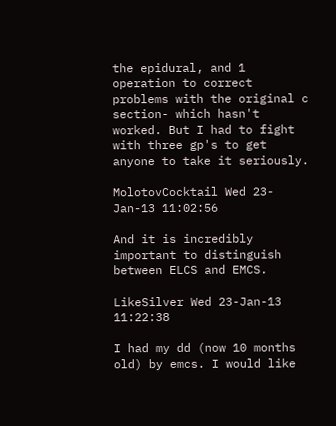the epidural, and 1 operation to correct problems with the original c section- which hasn't worked. But I had to fight with three gp's to get anyone to take it seriously.

MolotovCocktail Wed 23-Jan-13 11:02:56

And it is incredibly important to distinguish between ELCS and EMCS.

LikeSilver Wed 23-Jan-13 11:22:38

I had my dd (now 10 months old) by emcs. I would like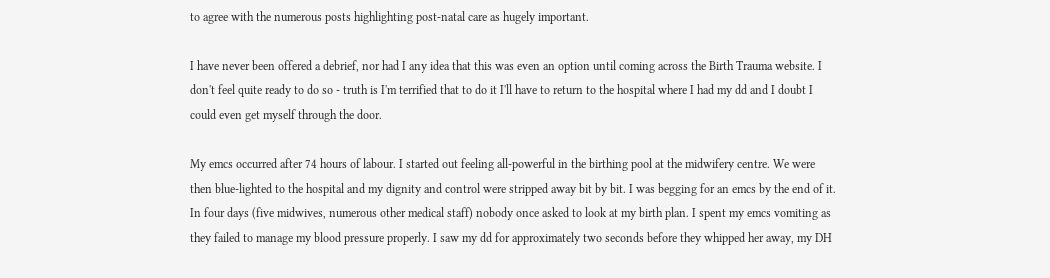to agree with the numerous posts highlighting post-natal care as hugely important.

I have never been offered a debrief, nor had I any idea that this was even an option until coming across the Birth Trauma website. I don't feel quite ready to do so - truth is I'm terrified that to do it I'll have to return to the hospital where I had my dd and I doubt I could even get myself through the door.

My emcs occurred after 74 hours of labour. I started out feeling all-powerful in the birthing pool at the midwifery centre. We were then blue-lighted to the hospital and my dignity and control were stripped away bit by bit. I was begging for an emcs by the end of it. In four days (five midwives, numerous other medical staff) nobody once asked to look at my birth plan. I spent my emcs vomiting as they failed to manage my blood pressure properly. I saw my dd for approximately two seconds before they whipped her away, my DH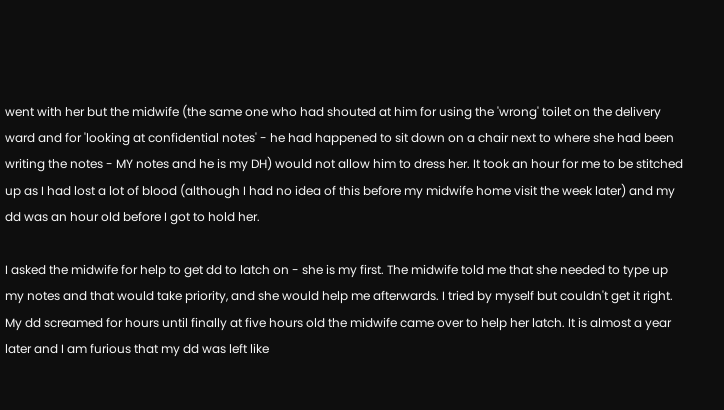went with her but the midwife (the same one who had shouted at him for using the 'wrong' toilet on the delivery ward and for 'looking at confidential notes' - he had happened to sit down on a chair next to where she had been writing the notes - MY notes and he is my DH) would not allow him to dress her. It took an hour for me to be stitched up as I had lost a lot of blood (although I had no idea of this before my midwife home visit the week later) and my dd was an hour old before I got to hold her.

I asked the midwife for help to get dd to latch on - she is my first. The midwife told me that she needed to type up my notes and that would take priority, and she would help me afterwards. I tried by myself but couldn't get it right. My dd screamed for hours until finally at five hours old the midwife came over to help her latch. It is almost a year later and I am furious that my dd was left like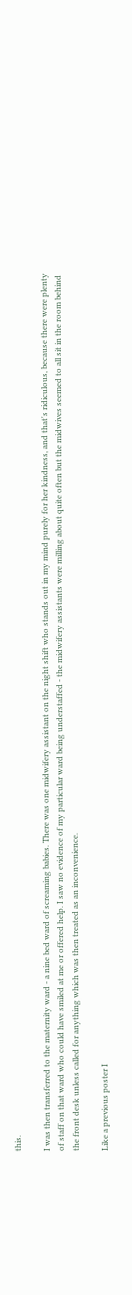this.

I was then transferred to the maternity ward - a nine bed ward of screaming babies. There was one midwifery assistant on the night shift who stands out in my mind purely for her kindness, and that's ridiculous, because there were plenty of staff on that ward who could have smiled at me or offered help. I saw no evidence of my particular ward being understaffed - the midwifery assistants were milling about quite often but the midwives seemed to all sit in the room behind the front desk unless called for anything which was then treated as an inconvenience.

Like a previous poster I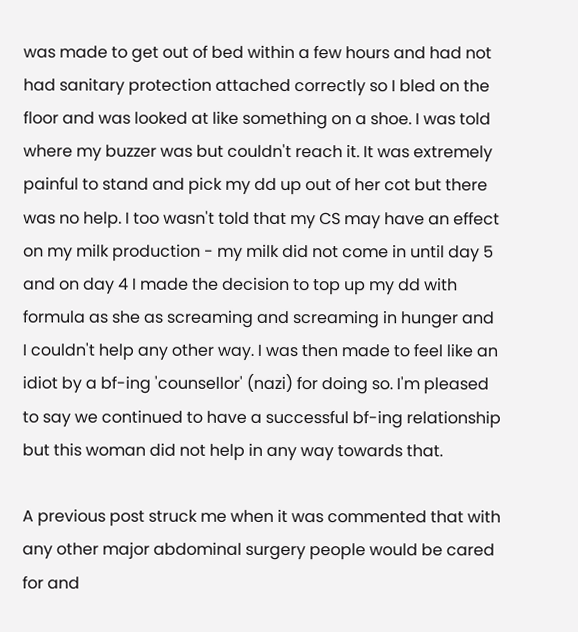was made to get out of bed within a few hours and had not had sanitary protection attached correctly so I bled on the floor and was looked at like something on a shoe. I was told where my buzzer was but couldn't reach it. It was extremely painful to stand and pick my dd up out of her cot but there was no help. I too wasn't told that my CS may have an effect on my milk production - my milk did not come in until day 5 and on day 4 I made the decision to top up my dd with formula as she as screaming and screaming in hunger and I couldn't help any other way. I was then made to feel like an idiot by a bf-ing 'counsellor' (nazi) for doing so. I'm pleased to say we continued to have a successful bf-ing relationship but this woman did not help in any way towards that.

A previous post struck me when it was commented that with any other major abdominal surgery people would be cared for and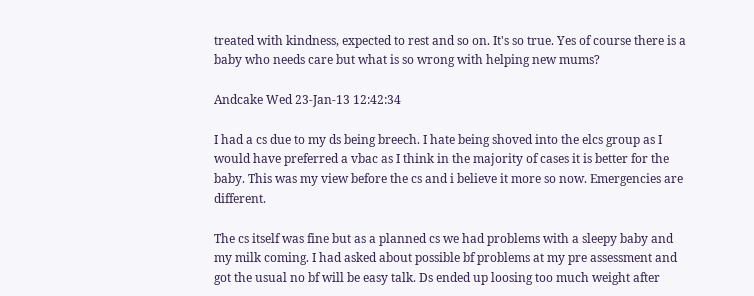treated with kindness, expected to rest and so on. It's so true. Yes of course there is a baby who needs care but what is so wrong with helping new mums?

Andcake Wed 23-Jan-13 12:42:34

I had a cs due to my ds being breech. I hate being shoved into the elcs group as I would have preferred a vbac as I think in the majority of cases it is better for the baby. This was my view before the cs and i believe it more so now. Emergencies are different.

The cs itself was fine but as a planned cs we had problems with a sleepy baby and my milk coming. I had asked about possible bf problems at my pre assessment and got the usual no bf will be easy talk. Ds ended up loosing too much weight after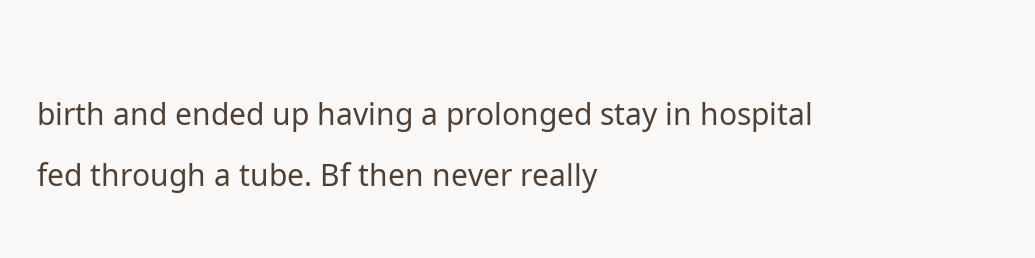birth and ended up having a prolonged stay in hospital fed through a tube. Bf then never really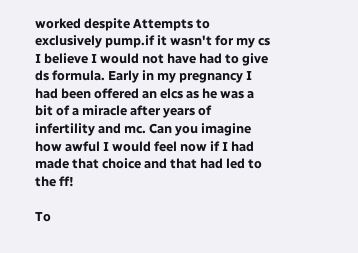worked despite Attempts to exclusively pump.if it wasn't for my cs I believe I would not have had to give ds formula. Early in my pregnancy I had been offered an elcs as he was a bit of a miracle after years of infertility and mc. Can you imagine how awful I would feel now if I had made that choice and that had led to the ff!

To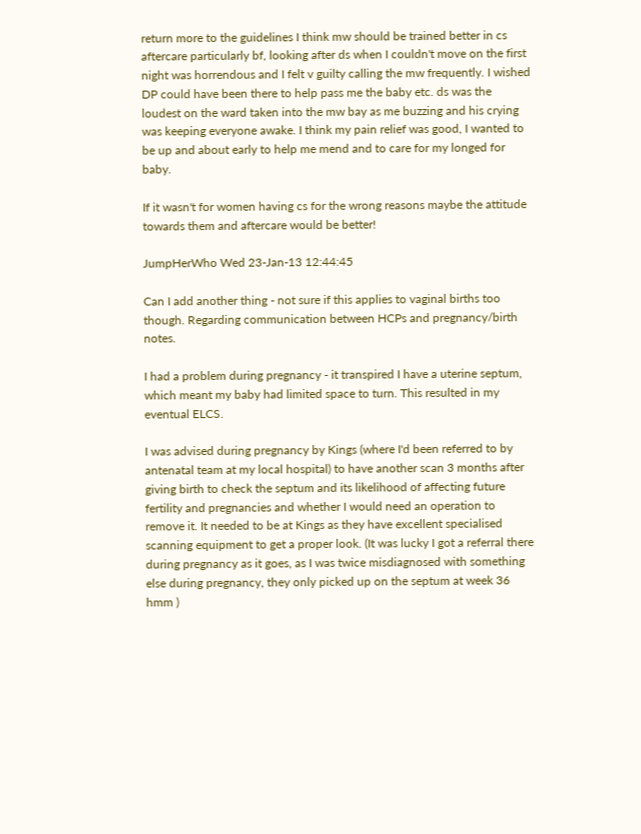return more to the guidelines I think mw should be trained better in cs aftercare particularly bf, looking after ds when I couldn't move on the first night was horrendous and I felt v guilty calling the mw frequently. I wished DP could have been there to help pass me the baby etc. ds was the loudest on the ward taken into the mw bay as me buzzing and his crying was keeping everyone awake. I think my pain relief was good, I wanted to be up and about early to help me mend and to care for my longed for baby.

If it wasn't for women having cs for the wrong reasons maybe the attitude towards them and aftercare would be better!

JumpHerWho Wed 23-Jan-13 12:44:45

Can I add another thing - not sure if this applies to vaginal births too though. Regarding communication between HCPs and pregnancy/birth notes.

I had a problem during pregnancy - it transpired I have a uterine septum, which meant my baby had limited space to turn. This resulted in my eventual ELCS.

I was advised during pregnancy by Kings (where I'd been referred to by antenatal team at my local hospital) to have another scan 3 months after giving birth to check the septum and its likelihood of affecting future fertility and pregnancies and whether I would need an operation to remove it. It needed to be at Kings as they have excellent specialised scanning equipment to get a proper look. (It was lucky I got a referral there during pregnancy as it goes, as I was twice misdiagnosed with something else during pregnancy, they only picked up on the septum at week 36 hmm )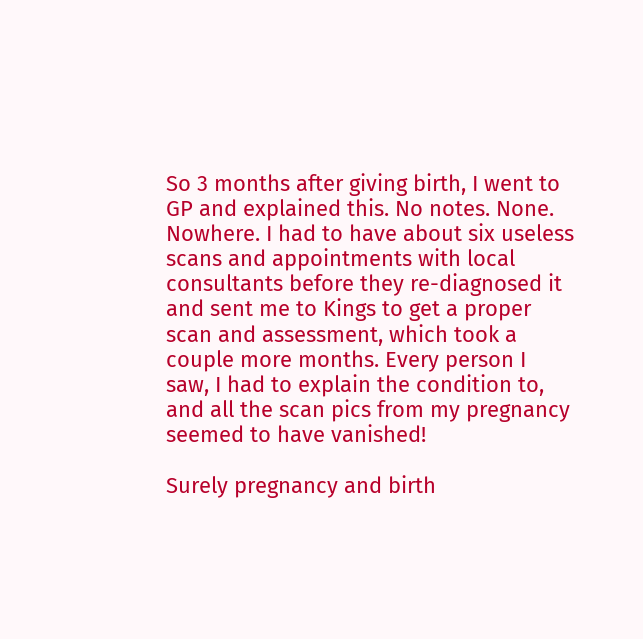So 3 months after giving birth, I went to GP and explained this. No notes. None. Nowhere. I had to have about six useless scans and appointments with local consultants before they re-diagnosed it and sent me to Kings to get a proper scan and assessment, which took a couple more months. Every person I saw, I had to explain the condition to, and all the scan pics from my pregnancy seemed to have vanished!

Surely pregnancy and birth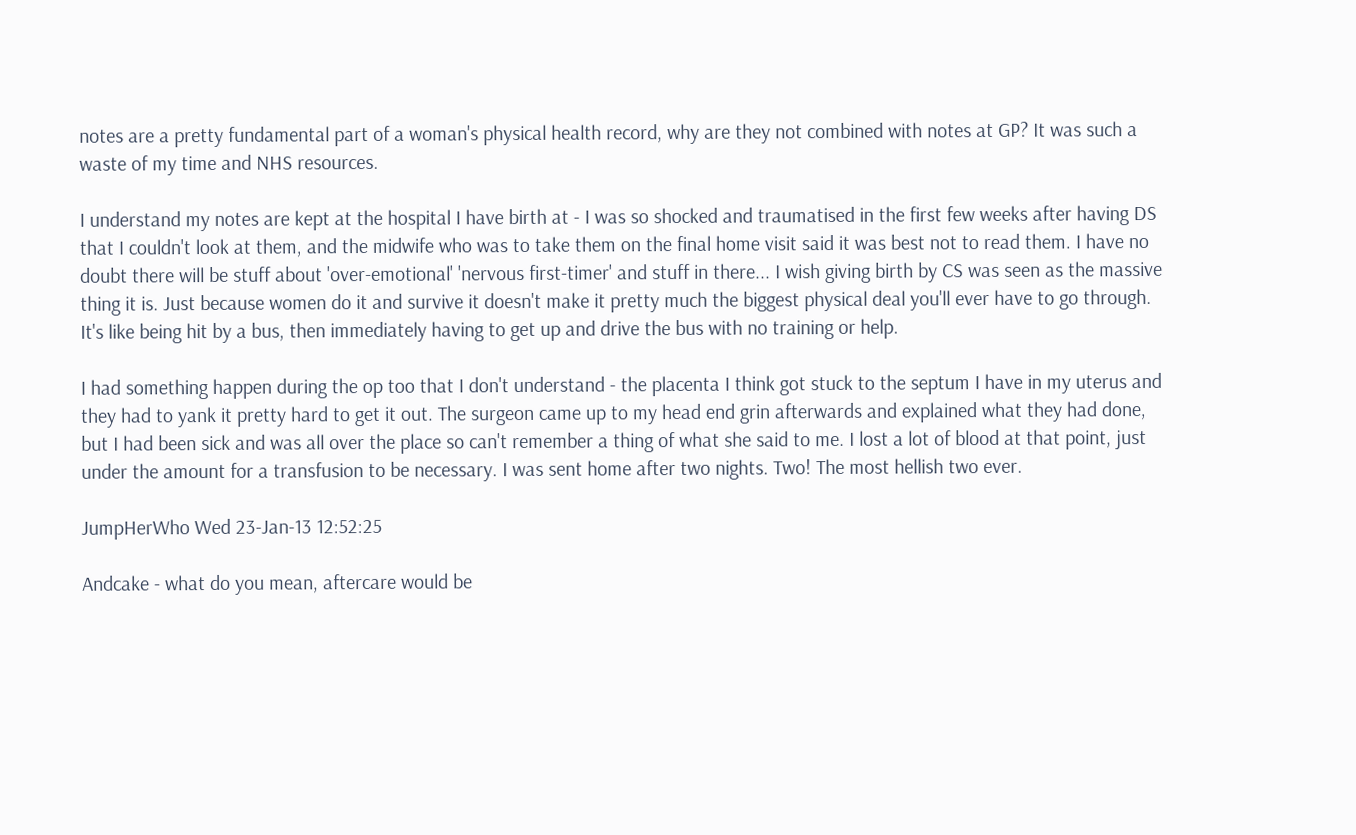notes are a pretty fundamental part of a woman's physical health record, why are they not combined with notes at GP? It was such a waste of my time and NHS resources.

I understand my notes are kept at the hospital I have birth at - I was so shocked and traumatised in the first few weeks after having DS that I couldn't look at them, and the midwife who was to take them on the final home visit said it was best not to read them. I have no doubt there will be stuff about 'over-emotional' 'nervous first-timer' and stuff in there... I wish giving birth by CS was seen as the massive thing it is. Just because women do it and survive it doesn't make it pretty much the biggest physical deal you'll ever have to go through. It's like being hit by a bus, then immediately having to get up and drive the bus with no training or help.

I had something happen during the op too that I don't understand - the placenta I think got stuck to the septum I have in my uterus and they had to yank it pretty hard to get it out. The surgeon came up to my head end grin afterwards and explained what they had done, but I had been sick and was all over the place so can't remember a thing of what she said to me. I lost a lot of blood at that point, just under the amount for a transfusion to be necessary. I was sent home after two nights. Two! The most hellish two ever.

JumpHerWho Wed 23-Jan-13 12:52:25

Andcake - what do you mean, aftercare would be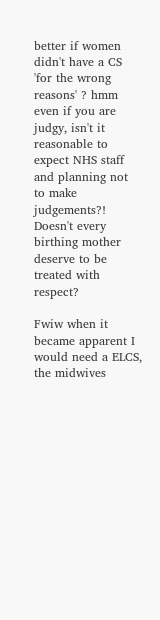better if women didn't have a CS 'for the wrong reasons' ? hmm even if you are judgy, isn't it reasonable to expect NHS staff and planning not to make judgements?! Doesn't every birthing mother deserve to be treated with respect?

Fwiw when it became apparent I would need a ELCS, the midwives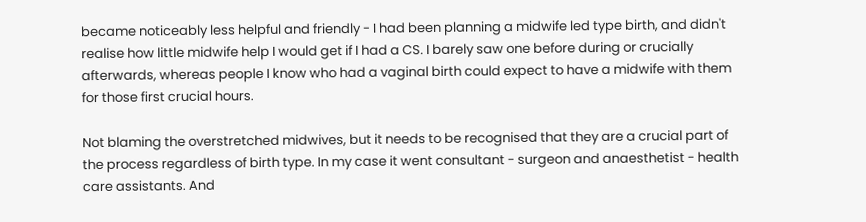became noticeably less helpful and friendly - I had been planning a midwife led type birth, and didn't realise how little midwife help I would get if I had a CS. I barely saw one before during or crucially afterwards, whereas people I know who had a vaginal birth could expect to have a midwife with them for those first crucial hours.

Not blaming the overstretched midwives, but it needs to be recognised that they are a crucial part of the process regardless of birth type. In my case it went consultant - surgeon and anaesthetist - health care assistants. And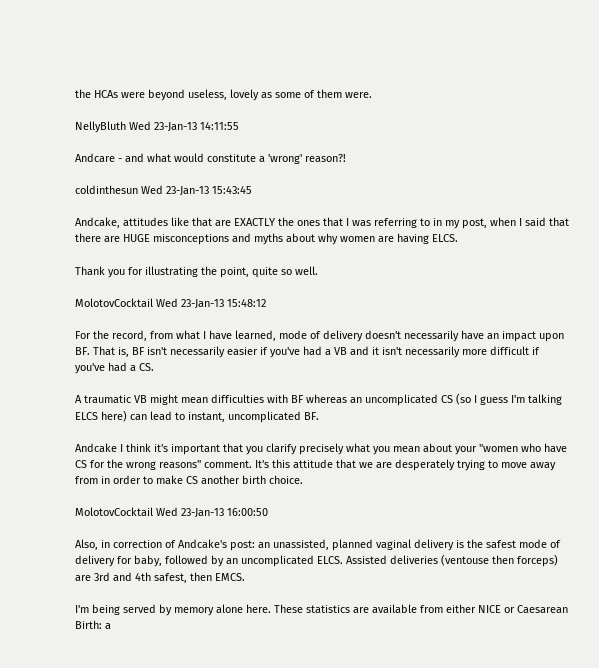the HCAs were beyond useless, lovely as some of them were.

NellyBluth Wed 23-Jan-13 14:11:55

Andcare - and what would constitute a 'wrong' reason?!

coldinthesun Wed 23-Jan-13 15:43:45

Andcake, attitudes like that are EXACTLY the ones that I was referring to in my post, when I said that there are HUGE misconceptions and myths about why women are having ELCS.

Thank you for illustrating the point, quite so well.

MolotovCocktail Wed 23-Jan-13 15:48:12

For the record, from what I have learned, mode of delivery doesn't necessarily have an impact upon BF. That is, BF isn't necessarily easier if you've had a VB and it isn't necessarily more difficult if you've had a CS.

A traumatic VB might mean difficulties with BF whereas an uncomplicated CS (so I guess I'm talking ELCS here) can lead to instant, uncomplicated BF.

Andcake I think it's important that you clarify precisely what you mean about your "women who have CS for the wrong reasons" comment. It's this attitude that we are desperately trying to move away from in order to make CS another birth choice.

MolotovCocktail Wed 23-Jan-13 16:00:50

Also, in correction of Andcake's post: an unassisted, planned vaginal delivery is the safest mode of delivery for baby, followed by an uncomplicated ELCS. Assisted deliveries (ventouse then forceps) are 3rd and 4th safest, then EMCS.

I'm being served by memory alone here. These statistics are available from either NICE or Caesarean Birth: a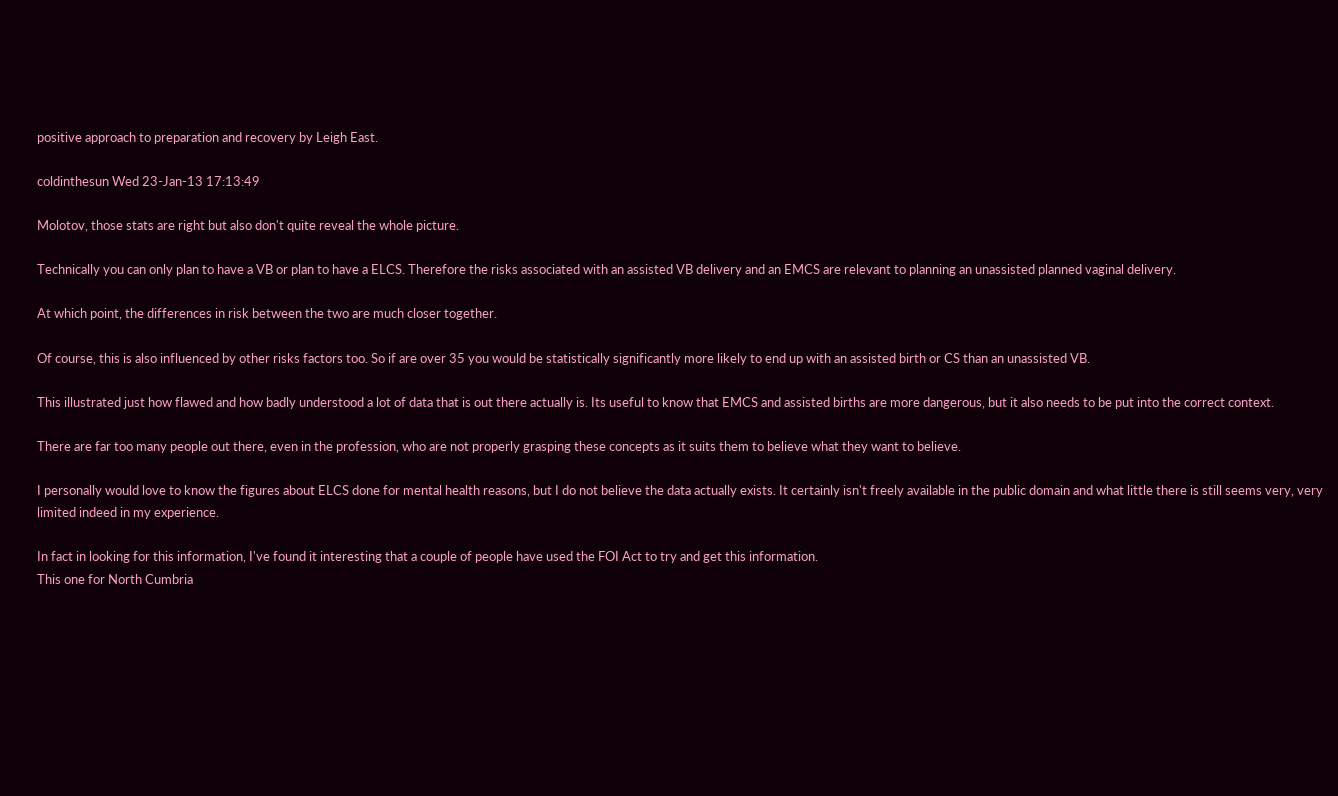positive approach to preparation and recovery by Leigh East.

coldinthesun Wed 23-Jan-13 17:13:49

Molotov, those stats are right but also don't quite reveal the whole picture.

Technically you can only plan to have a VB or plan to have a ELCS. Therefore the risks associated with an assisted VB delivery and an EMCS are relevant to planning an unassisted planned vaginal delivery.

At which point, the differences in risk between the two are much closer together.

Of course, this is also influenced by other risks factors too. So if are over 35 you would be statistically significantly more likely to end up with an assisted birth or CS than an unassisted VB.

This illustrated just how flawed and how badly understood a lot of data that is out there actually is. Its useful to know that EMCS and assisted births are more dangerous, but it also needs to be put into the correct context.

There are far too many people out there, even in the profession, who are not properly grasping these concepts as it suits them to believe what they want to believe.

I personally would love to know the figures about ELCS done for mental health reasons, but I do not believe the data actually exists. It certainly isn't freely available in the public domain and what little there is still seems very, very limited indeed in my experience.

In fact in looking for this information, I've found it interesting that a couple of people have used the FOI Act to try and get this information.
This one for North Cumbria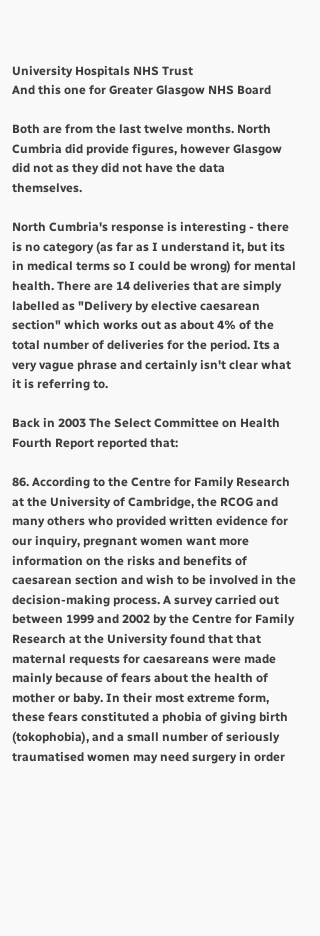University Hospitals NHS Trust
And this one for Greater Glasgow NHS Board

Both are from the last twelve months. North Cumbria did provide figures, however Glasgow did not as they did not have the data themselves.

North Cumbria's response is interesting - there is no category (as far as I understand it, but its in medical terms so I could be wrong) for mental health. There are 14 deliveries that are simply labelled as "Delivery by elective caesarean section" which works out as about 4% of the total number of deliveries for the period. Its a very vague phrase and certainly isn't clear what it is referring to.

Back in 2003 The Select Committee on Health Fourth Report reported that:

86. According to the Centre for Family Research at the University of Cambridge, the RCOG and many others who provided written evidence for our inquiry, pregnant women want more information on the risks and benefits of caesarean section and wish to be involved in the decision-making process. A survey carried out between 1999 and 2002 by the Centre for Family Research at the University found that that maternal requests for caesareans were made mainly because of fears about the health of mother or baby. In their most extreme form, these fears constituted a phobia of giving birth (tokophobia), and a small number of seriously traumatised women may need surgery in order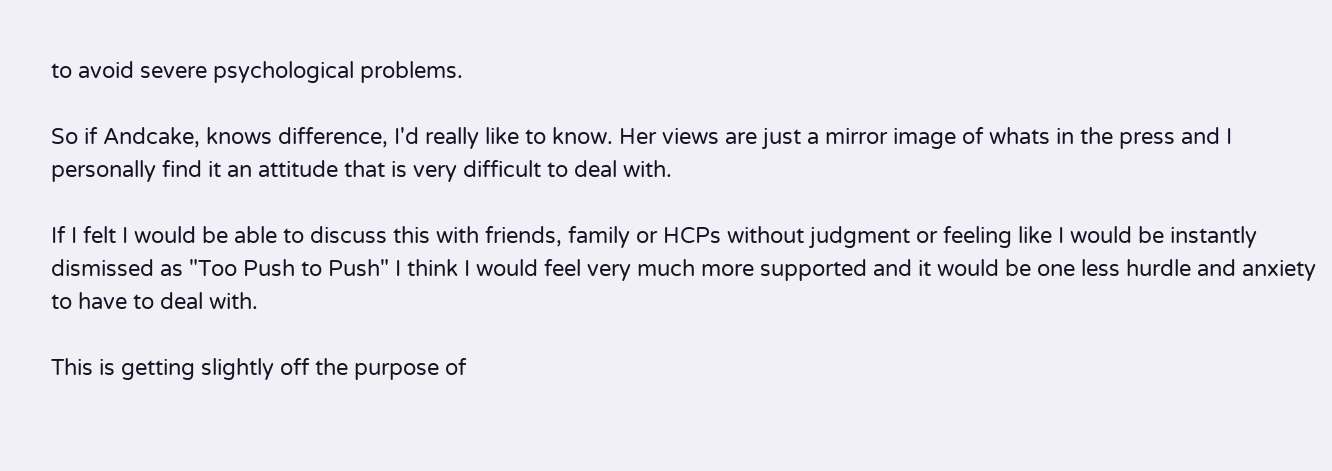to avoid severe psychological problems.

So if Andcake, knows difference, I'd really like to know. Her views are just a mirror image of whats in the press and I personally find it an attitude that is very difficult to deal with.

If I felt I would be able to discuss this with friends, family or HCPs without judgment or feeling like I would be instantly dismissed as "Too Push to Push" I think I would feel very much more supported and it would be one less hurdle and anxiety to have to deal with.

This is getting slightly off the purpose of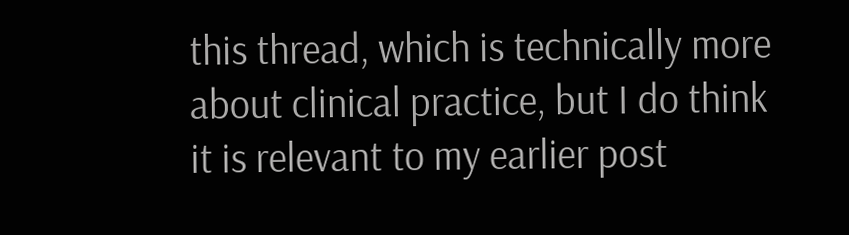this thread, which is technically more about clinical practice, but I do think it is relevant to my earlier post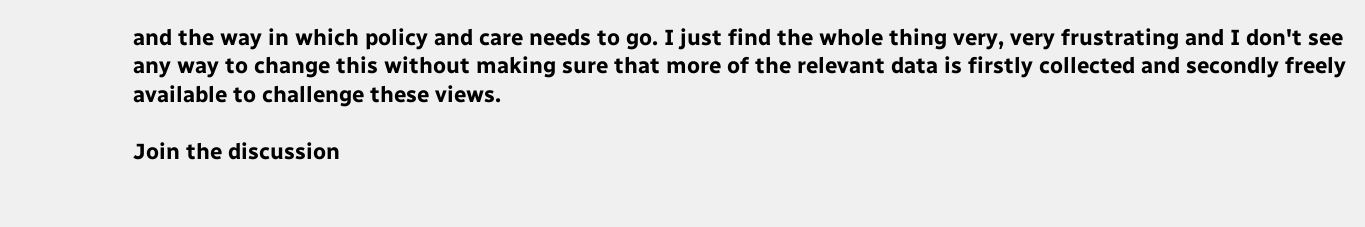and the way in which policy and care needs to go. I just find the whole thing very, very frustrating and I don't see any way to change this without making sure that more of the relevant data is firstly collected and secondly freely available to challenge these views.

Join the discussion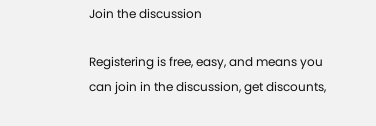Join the discussion

Registering is free, easy, and means you can join in the discussion, get discounts,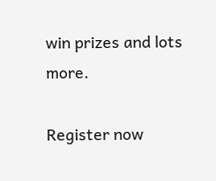win prizes and lots more.

Register now